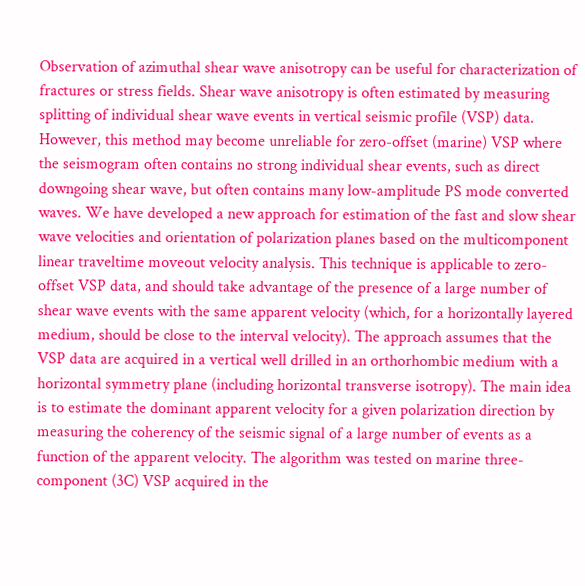Observation of azimuthal shear wave anisotropy can be useful for characterization of fractures or stress fields. Shear wave anisotropy is often estimated by measuring splitting of individual shear wave events in vertical seismic profile (VSP) data. However, this method may become unreliable for zero-offset (marine) VSP where the seismogram often contains no strong individual shear events, such as direct downgoing shear wave, but often contains many low-amplitude PS mode converted waves. We have developed a new approach for estimation of the fast and slow shear wave velocities and orientation of polarization planes based on the multicomponent linear traveltime moveout velocity analysis. This technique is applicable to zero-offset VSP data, and should take advantage of the presence of a large number of shear wave events with the same apparent velocity (which, for a horizontally layered medium, should be close to the interval velocity). The approach assumes that the VSP data are acquired in a vertical well drilled in an orthorhombic medium with a horizontal symmetry plane (including horizontal transverse isotropy). The main idea is to estimate the dominant apparent velocity for a given polarization direction by measuring the coherency of the seismic signal of a large number of events as a function of the apparent velocity. The algorithm was tested on marine three-component (3C) VSP acquired in the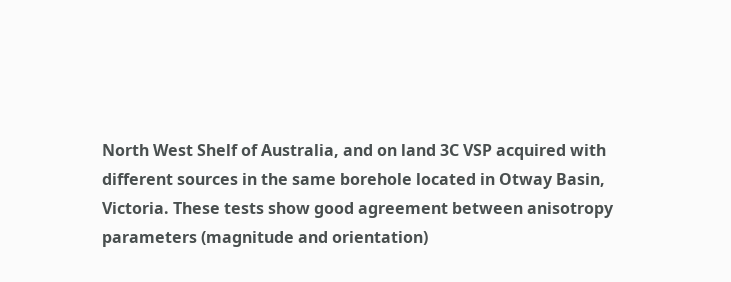North West Shelf of Australia, and on land 3C VSP acquired with different sources in the same borehole located in Otway Basin, Victoria. These tests show good agreement between anisotropy parameters (magnitude and orientation)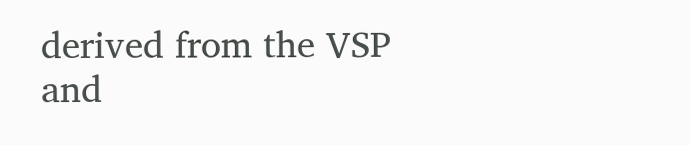derived from the VSP and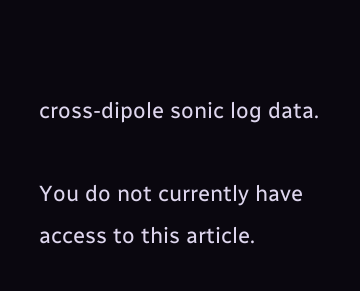cross-dipole sonic log data.

You do not currently have access to this article.